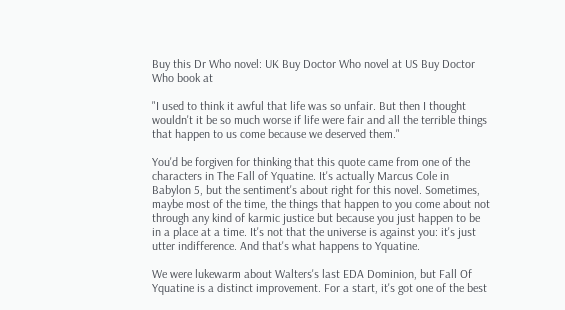Buy this Dr Who novel: UK Buy Doctor Who novel at US Buy Doctor Who book at

"I used to think it awful that life was so unfair. But then I thought wouldn't it be so much worse if life were fair and all the terrible things that happen to us come because we deserved them."

You'd be forgiven for thinking that this quote came from one of the characters in The Fall of Yquatine. It's actually Marcus Cole in Babylon 5, but the sentiment's about right for this novel. Sometimes, maybe most of the time, the things that happen to you come about not through any kind of karmic justice but because you just happen to be in a place at a time. It's not that the universe is against you: it's just utter indifference. And that's what happens to Yquatine.

We were lukewarm about Walters's last EDA Dominion, but Fall Of Yquatine is a distinct improvement. For a start, it's got one of the best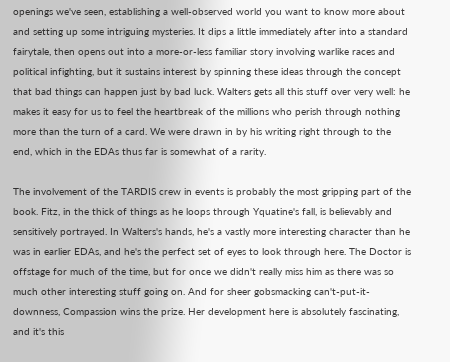openings we've seen, establishing a well-observed world you want to know more about and setting up some intriguing mysteries. It dips a little immediately after into a standard fairytale, then opens out into a more-or-less familiar story involving warlike races and political infighting, but it sustains interest by spinning these ideas through the concept that bad things can happen just by bad luck. Walters gets all this stuff over very well: he makes it easy for us to feel the heartbreak of the millions who perish through nothing more than the turn of a card. We were drawn in by his writing right through to the end, which in the EDAs thus far is somewhat of a rarity.

The involvement of the TARDIS crew in events is probably the most gripping part of the book. Fitz, in the thick of things as he loops through Yquatine's fall, is believably and sensitively portrayed. In Walters's hands, he's a vastly more interesting character than he was in earlier EDAs, and he's the perfect set of eyes to look through here. The Doctor is offstage for much of the time, but for once we didn't really miss him as there was so much other interesting stuff going on. And for sheer gobsmacking can't-put-it-downness, Compassion wins the prize. Her development here is absolutely fascinating, and it's this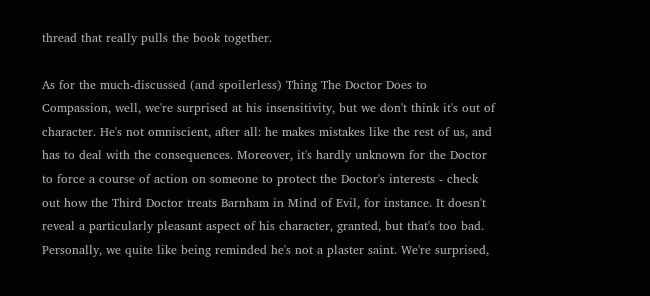thread that really pulls the book together.

As for the much-discussed (and spoilerless) Thing The Doctor Does to Compassion, well, we're surprised at his insensitivity, but we don't think it's out of character. He's not omniscient, after all: he makes mistakes like the rest of us, and has to deal with the consequences. Moreover, it's hardly unknown for the Doctor to force a course of action on someone to protect the Doctor's interests - check out how the Third Doctor treats Barnham in Mind of Evil, for instance. It doesn't reveal a particularly pleasant aspect of his character, granted, but that's too bad. Personally, we quite like being reminded he's not a plaster saint. We're surprised,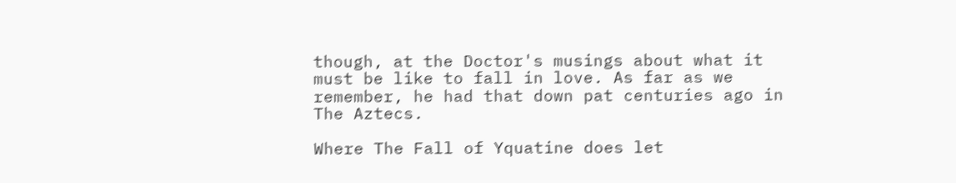though, at the Doctor's musings about what it must be like to fall in love. As far as we remember, he had that down pat centuries ago in The Aztecs.

Where The Fall of Yquatine does let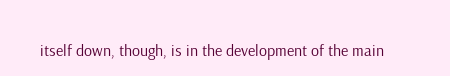itself down, though, is in the development of the main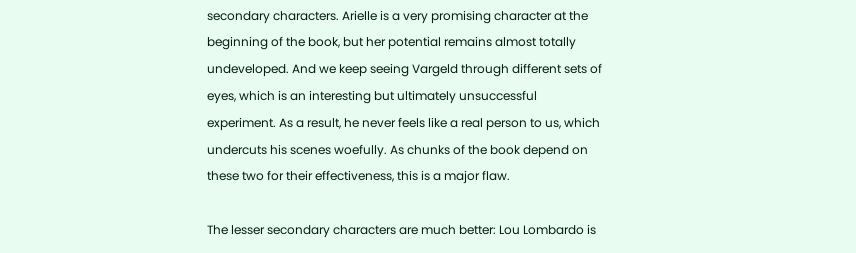secondary characters. Arielle is a very promising character at the beginning of the book, but her potential remains almost totally undeveloped. And we keep seeing Vargeld through different sets of eyes, which is an interesting but ultimately unsuccessful experiment. As a result, he never feels like a real person to us, which undercuts his scenes woefully. As chunks of the book depend on these two for their effectiveness, this is a major flaw.

The lesser secondary characters are much better: Lou Lombardo is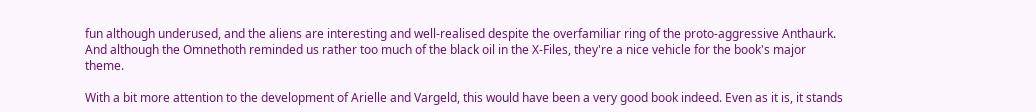fun although underused, and the aliens are interesting and well-realised despite the overfamiliar ring of the proto-aggressive Anthaurk. And although the Omnethoth reminded us rather too much of the black oil in the X-Files, they're a nice vehicle for the book's major theme.

With a bit more attention to the development of Arielle and Vargeld, this would have been a very good book indeed. Even as it is, it stands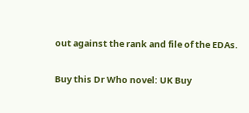out against the rank and file of the EDAs.

Buy this Dr Who novel: UK Buy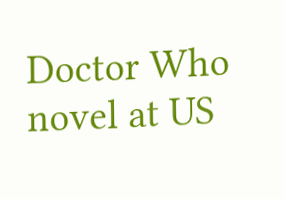Doctor Who novel at US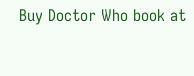Buy Doctor Who book at